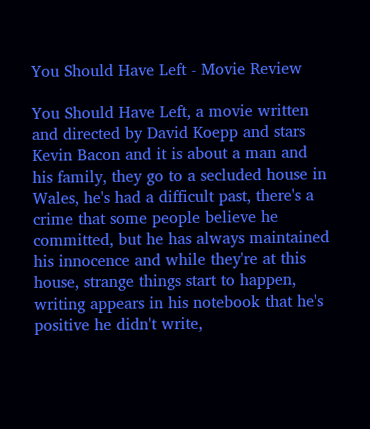You Should Have Left - Movie Review

You Should Have Left, a movie written and directed by David Koepp and stars Kevin Bacon and it is about a man and his family, they go to a secluded house in Wales, he's had a difficult past, there's a crime that some people believe he committed, but he has always maintained his innocence and while they're at this house, strange things start to happen, writing appears in his notebook that he's positive he didn't write,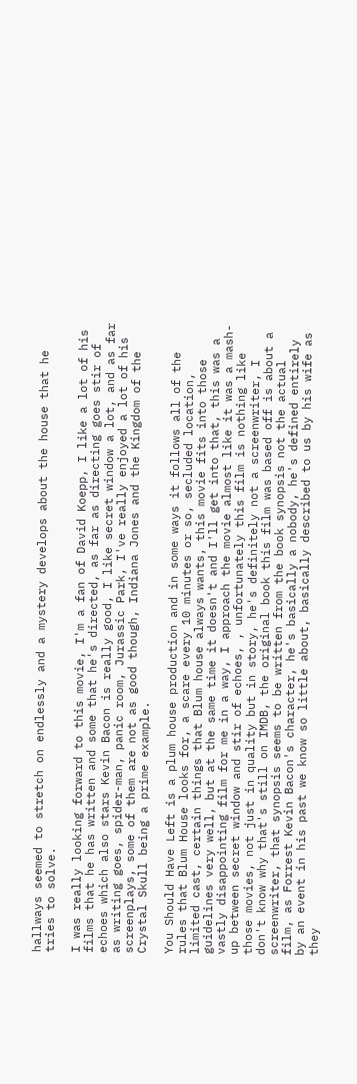hallways seemed to stretch on endlessly and a mystery develops about the house that he tries to solve.

I was really looking forward to this movie, I'm a fan of David Koepp, I like a lot of his films that he has written and some that he's directed, as far as directing goes stir of echoes which also stars Kevin Bacon is really good, I like secret window a lot, and as far as writing goes, spider-man, panic room, Jurassic Park, I've really enjoyed a lot of his screenplays, some of them are not as good though, Indiana Jones and the Kingdom of the Crystal Skull being a prime example.

You Should Have Left is a plum house production and in some ways it follows all of the rules that Blum House looks for, a scare every 10 minutes or so, secluded location, limited cast, certain things that Blum house always wants, this movie fits into those guidelines very well, but at the same time it doesn't and I'll get into that, this was a vastly disappointing film for me in a way, I approach the movie almost like it was a mash-up between secret window and stir of echoes, , unfortunately this film is nothing like those movies, not just in quality but in story, he's definitely not a screenwriter, I don't know why that's still on IMDB, the original book this film was based off is about a screenwriter, that synopsis seems to be written from the book synopsis not the actual film, as Forrest Kevin Bacon's character, he's basically a nobody, he's defined entirely by an event in his past we know so little about, basically described to us by his wife as they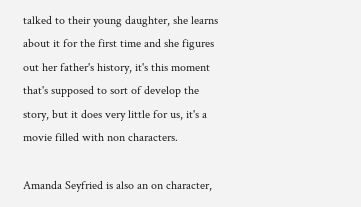talked to their young daughter, she learns about it for the first time and she figures out her father's history, it's this moment that's supposed to sort of develop the story, but it does very little for us, it's a movie filled with non characters.

Amanda Seyfried is also an on character,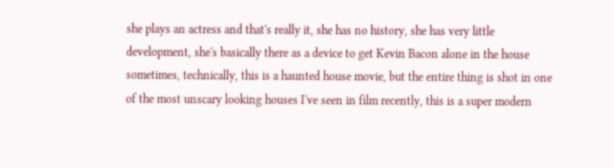she plays an actress and that's really it, she has no history, she has very little development, she's basically there as a device to get Kevin Bacon alone in the house sometimes, technically, this is a haunted house movie, but the entire thing is shot in one of the most unscary looking houses I've seen in film recently, this is a super modern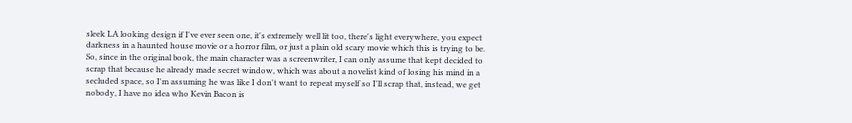sleek LA looking design if I've ever seen one, it's extremely well lit too, there's light everywhere, you expect darkness in a haunted house movie or a horror film, or just a plain old scary movie which this is trying to be.
So, since in the original book, the main character was a screenwriter, I can only assume that kept decided to scrap that because he already made secret window, which was about a novelist kind of losing his mind in a secluded space, so I'm assuming he was like I don't want to repeat myself so I'll scrap that, instead, we get nobody, I have no idea who Kevin Bacon is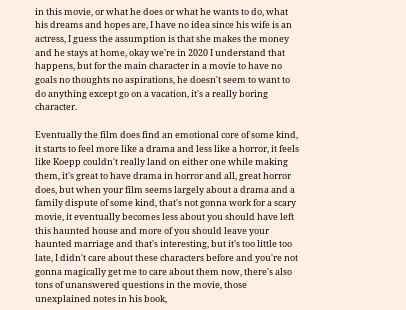in this movie, or what he does or what he wants to do, what his dreams and hopes are, I have no idea since his wife is an actress, I guess the assumption is that she makes the money and he stays at home, okay we're in 2020 I understand that happens, but for the main character in a movie to have no goals no thoughts no aspirations, he doesn't seem to want to do anything except go on a vacation, it's a really boring character.

Eventually the film does find an emotional core of some kind, it starts to feel more like a drama and less like a horror, it feels like Koepp couldn't really land on either one while making them, it's great to have drama in horror and all, great horror does, but when your film seems largely about a drama and a family dispute of some kind, that's not gonna work for a scary movie, it eventually becomes less about you should have left this haunted house and more of you should leave your haunted marriage and that's interesting, but it's too little too late, I didn't care about these characters before and you're not gonna magically get me to care about them now, there's also tons of unanswered questions in the movie, those unexplained notes in his book,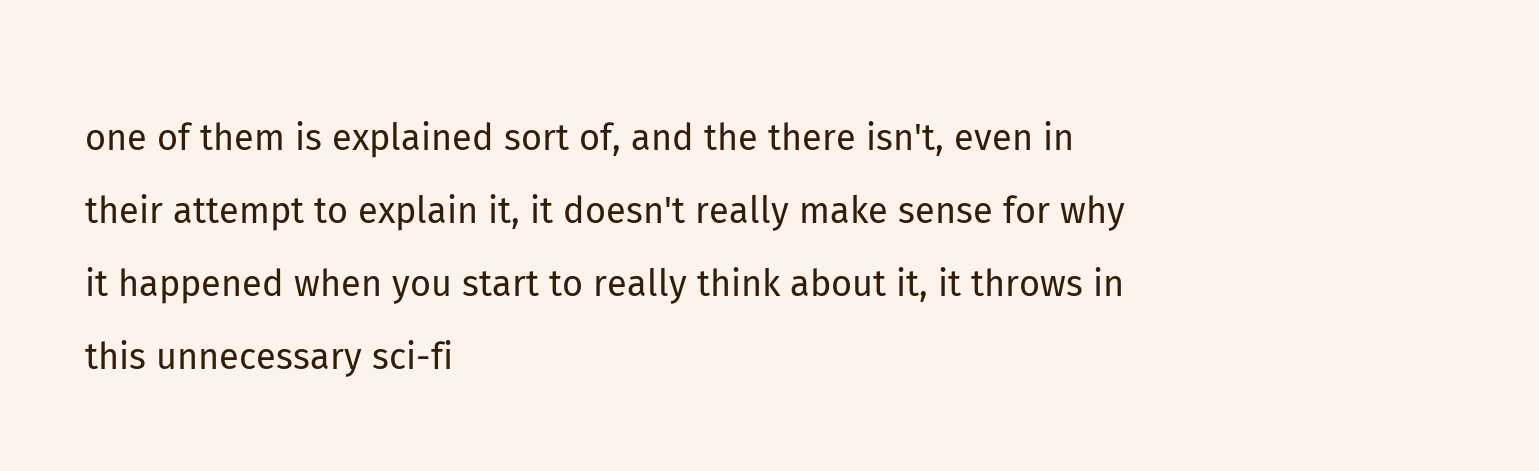one of them is explained sort of, and the there isn't, even in their attempt to explain it, it doesn't really make sense for why it happened when you start to really think about it, it throws in this unnecessary sci-fi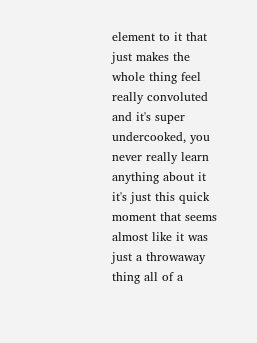element to it that just makes the whole thing feel really convoluted and it's super undercooked, you never really learn anything about it it's just this quick moment that seems almost like it was just a throwaway thing all of a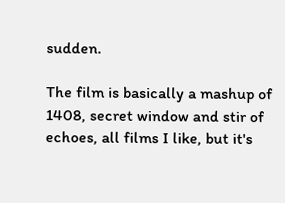sudden.

The film is basically a mashup of 1408, secret window and stir of echoes, all films I like, but it's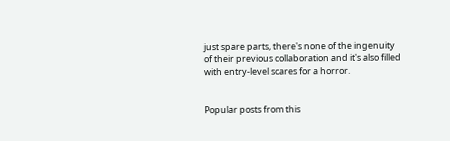just spare parts, there's none of the ingenuity of their previous collaboration and it's also filled with entry-level scares for a horror.


Popular posts from this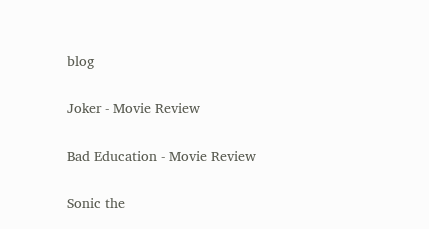blog

Joker - Movie Review

Bad Education - Movie Review

Sonic the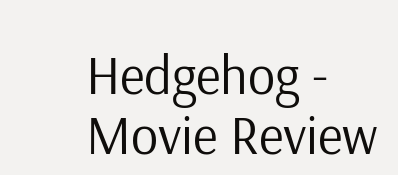Hedgehog - Movie Review